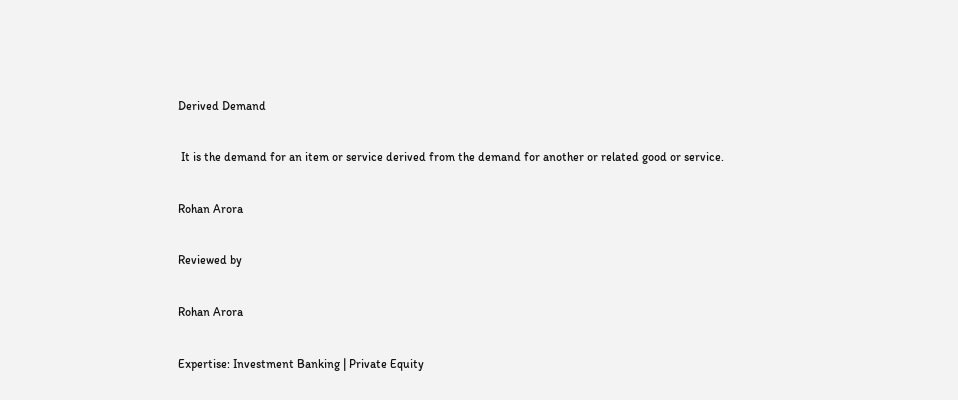Derived Demand

 It is the demand for an item or service derived from the demand for another or related good or service.

Rohan Arora

Reviewed by

Rohan Arora

Expertise: Investment Banking | Private Equity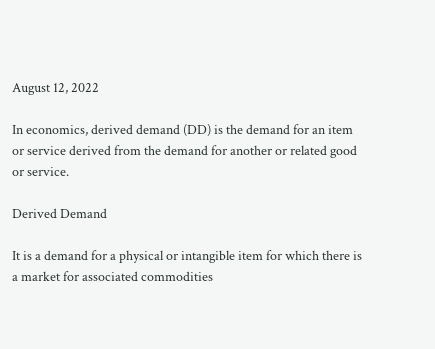August 12, 2022

In economics, derived demand (DD) is the demand for an item or service derived from the demand for another or related good or service.

Derived Demand

It is a demand for a physical or intangible item for which there is a market for associated commodities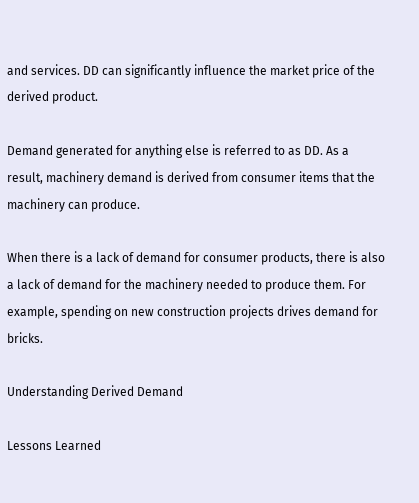and services. DD can significantly influence the market price of the derived product.

Demand generated for anything else is referred to as DD. As a result, machinery demand is derived from consumer items that the machinery can produce.

When there is a lack of demand for consumer products, there is also a lack of demand for the machinery needed to produce them. For example, spending on new construction projects drives demand for bricks.

Understanding Derived Demand

Lessons Learned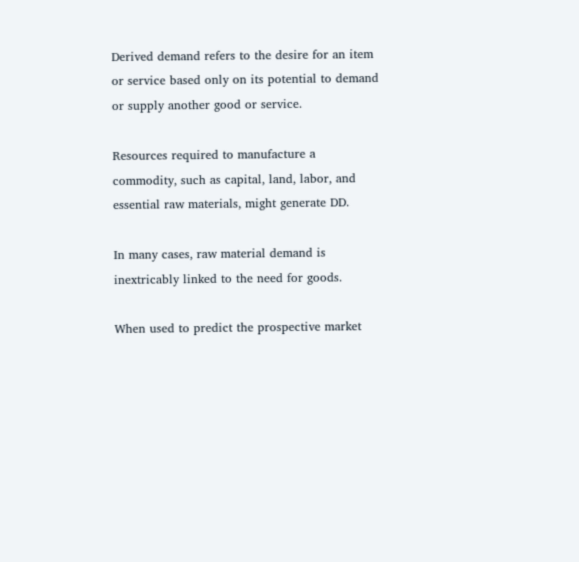Derived demand refers to the desire for an item or service based only on its potential to demand or supply another good or service.

Resources required to manufacture a commodity, such as capital, land, labor, and essential raw materials, might generate DD.

In many cases, raw material demand is inextricably linked to the need for goods.

When used to predict the prospective market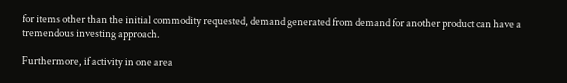for items other than the initial commodity requested, demand generated from demand for another product can have a tremendous investing approach.

Furthermore, if activity in one area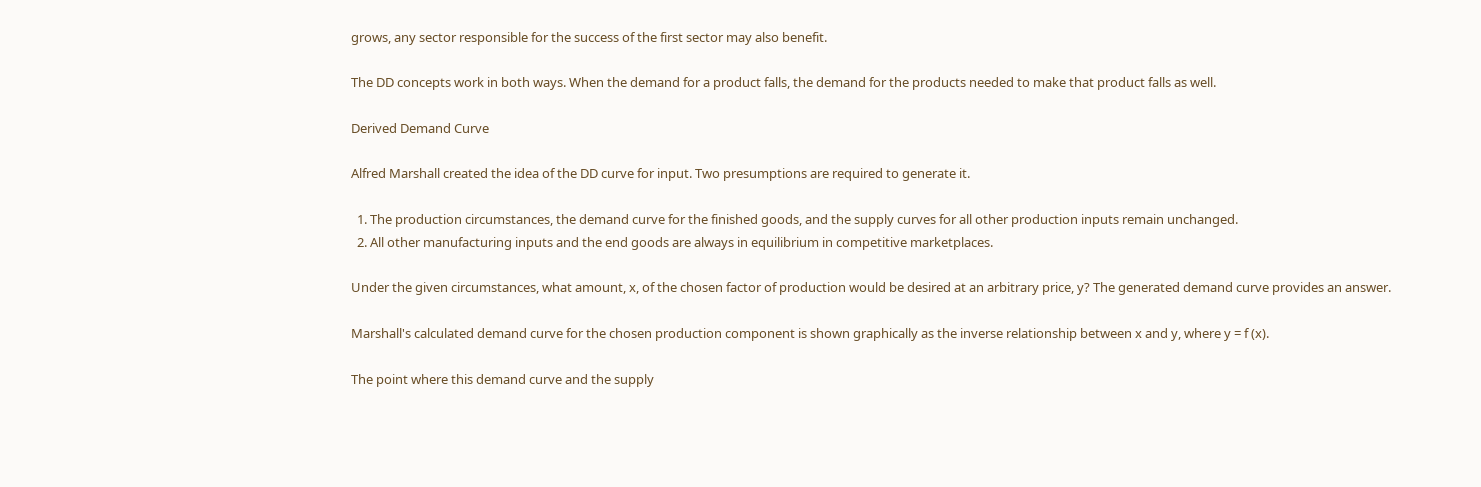grows, any sector responsible for the success of the first sector may also benefit.

The DD concepts work in both ways. When the demand for a product falls, the demand for the products needed to make that product falls as well.

Derived Demand Curve

Alfred Marshall created the idea of the DD curve for input. Two presumptions are required to generate it.

  1. The production circumstances, the demand curve for the finished goods, and the supply curves for all other production inputs remain unchanged.
  2. All other manufacturing inputs and the end goods are always in equilibrium in competitive marketplaces.

Under the given circumstances, what amount, x, of the chosen factor of production would be desired at an arbitrary price, y? The generated demand curve provides an answer.

Marshall's calculated demand curve for the chosen production component is shown graphically as the inverse relationship between x and y, where y = f (x).

The point where this demand curve and the supply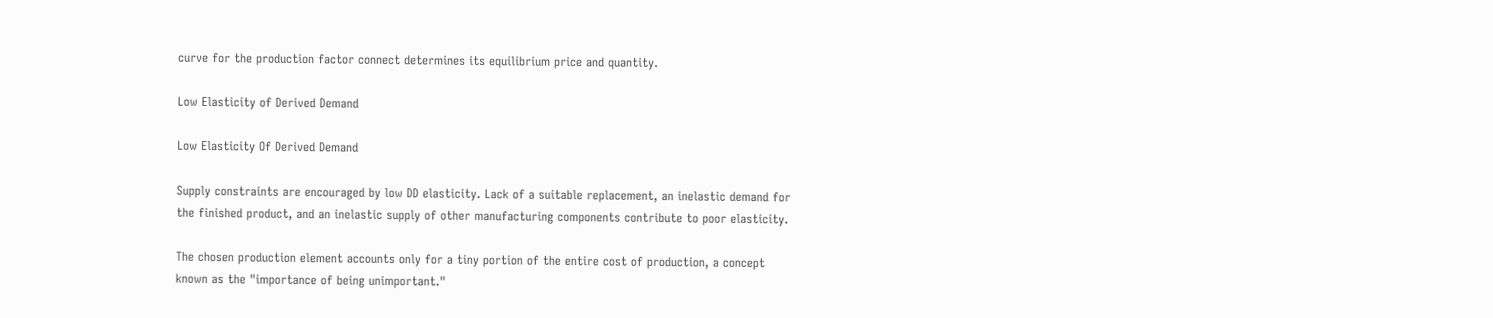curve for the production factor connect determines its equilibrium price and quantity.

Low Elasticity of Derived Demand

Low Elasticity Of Derived Demand

Supply constraints are encouraged by low DD elasticity. Lack of a suitable replacement, an inelastic demand for the finished product, and an inelastic supply of other manufacturing components contribute to poor elasticity.

The chosen production element accounts only for a tiny portion of the entire cost of production, a concept known as the "importance of being unimportant."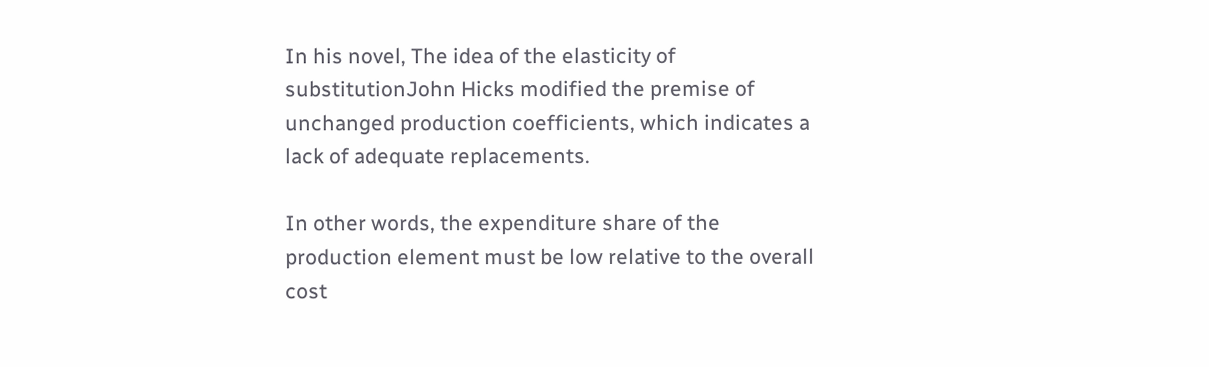In his novel, The idea of the elasticity of substitutionJohn Hicks modified the premise of unchanged production coefficients, which indicates a lack of adequate replacements.

In other words, the expenditure share of the production element must be low relative to the overall cost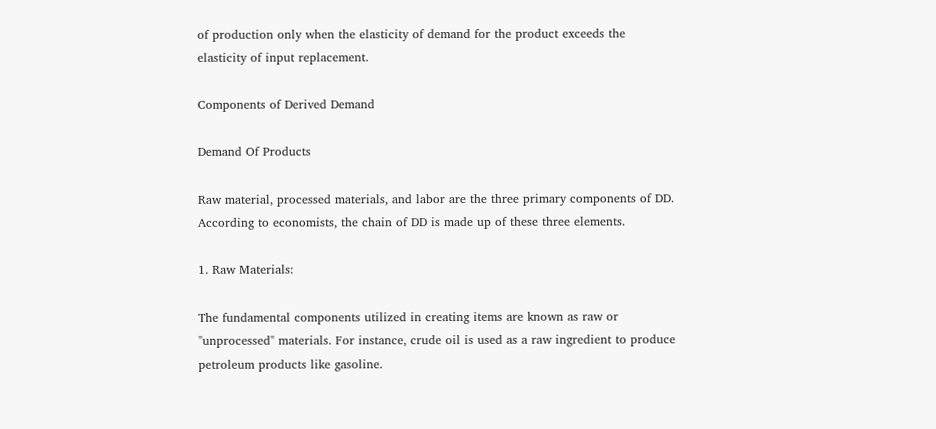of production only when the elasticity of demand for the product exceeds the elasticity of input replacement.

Components of Derived Demand

Demand Of Products

Raw material, processed materials, and labor are the three primary components of DD. According to economists, the chain of DD is made up of these three elements.

1. Raw Materials:

The fundamental components utilized in creating items are known as raw or "unprocessed" materials. For instance, crude oil is used as a raw ingredient to produce petroleum products like gasoline.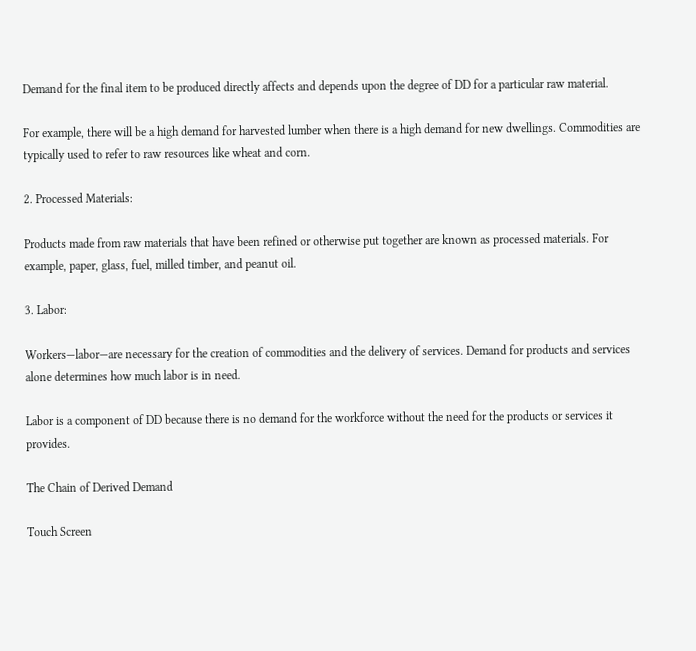Demand for the final item to be produced directly affects and depends upon the degree of DD for a particular raw material.

For example, there will be a high demand for harvested lumber when there is a high demand for new dwellings. Commodities are typically used to refer to raw resources like wheat and corn.

2. Processed Materials:

Products made from raw materials that have been refined or otherwise put together are known as processed materials. For example, paper, glass, fuel, milled timber, and peanut oil.

3. Labor:

Workers—labor—are necessary for the creation of commodities and the delivery of services. Demand for products and services alone determines how much labor is in need.

Labor is a component of DD because there is no demand for the workforce without the need for the products or services it provides.

The Chain of Derived Demand

Touch Screen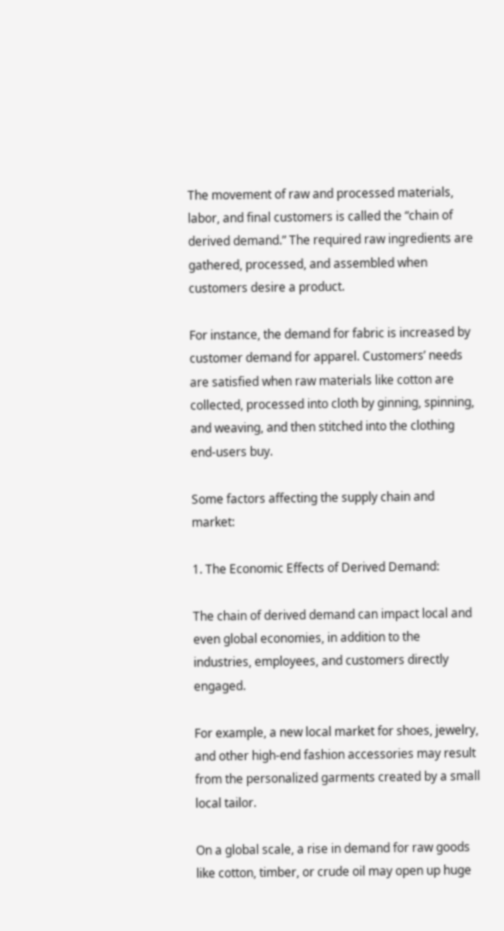The movement of raw and processed materials, labor, and final customers is called the “chain of derived demand.” The required raw ingredients are gathered, processed, and assembled when customers desire a product.

For instance, the demand for fabric is increased by customer demand for apparel. Customers’ needs are satisfied when raw materials like cotton are collected, processed into cloth by ginning, spinning, and weaving, and then stitched into the clothing end-users buy.

Some factors affecting the supply chain and market:

1. The Economic Effects of Derived Demand:

The chain of derived demand can impact local and even global economies, in addition to the industries, employees, and customers directly engaged.

For example, a new local market for shoes, jewelry, and other high-end fashion accessories may result from the personalized garments created by a small local tailor.

On a global scale, a rise in demand for raw goods like cotton, timber, or crude oil may open up huge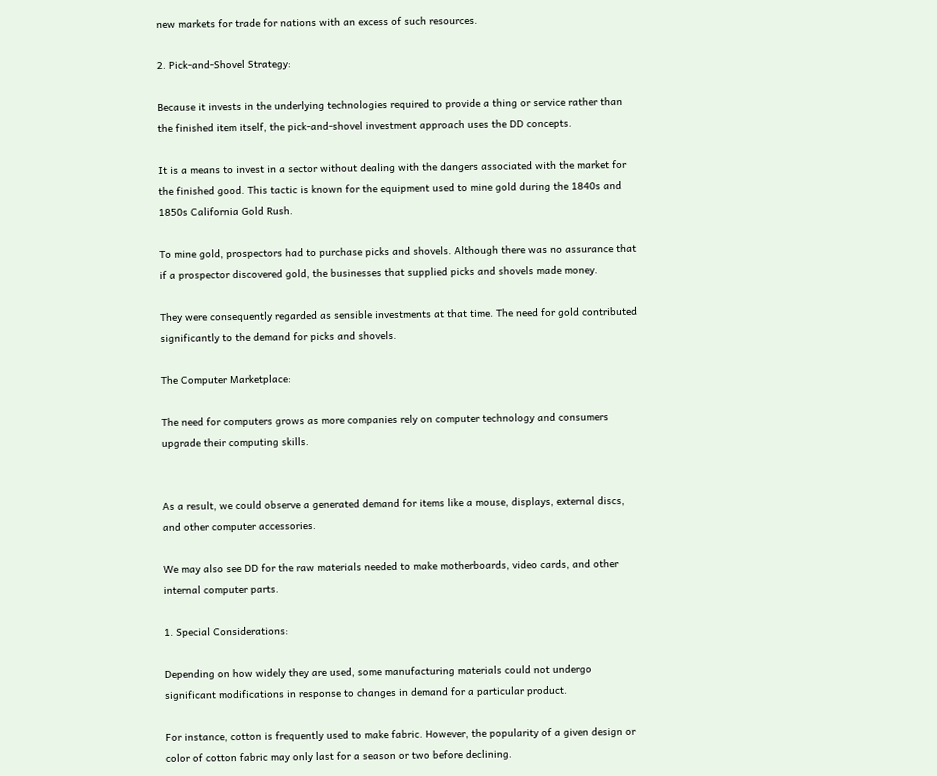new markets for trade for nations with an excess of such resources.

2. Pick-and-Shovel Strategy:

Because it invests in the underlying technologies required to provide a thing or service rather than the finished item itself, the pick-and-shovel investment approach uses the DD concepts.

It is a means to invest in a sector without dealing with the dangers associated with the market for the finished good. This tactic is known for the equipment used to mine gold during the 1840s and 1850s California Gold Rush.

To mine gold, prospectors had to purchase picks and shovels. Although there was no assurance that if a prospector discovered gold, the businesses that supplied picks and shovels made money.

They were consequently regarded as sensible investments at that time. The need for gold contributed significantly to the demand for picks and shovels.

The Computer Marketplace:

The need for computers grows as more companies rely on computer technology and consumers upgrade their computing skills.


As a result, we could observe a generated demand for items like a mouse, displays, external discs, and other computer accessories.

We may also see DD for the raw materials needed to make motherboards, video cards, and other internal computer parts.

1. Special Considerations:

Depending on how widely they are used, some manufacturing materials could not undergo significant modifications in response to changes in demand for a particular product.

For instance, cotton is frequently used to make fabric. However, the popularity of a given design or color of cotton fabric may only last for a season or two before declining.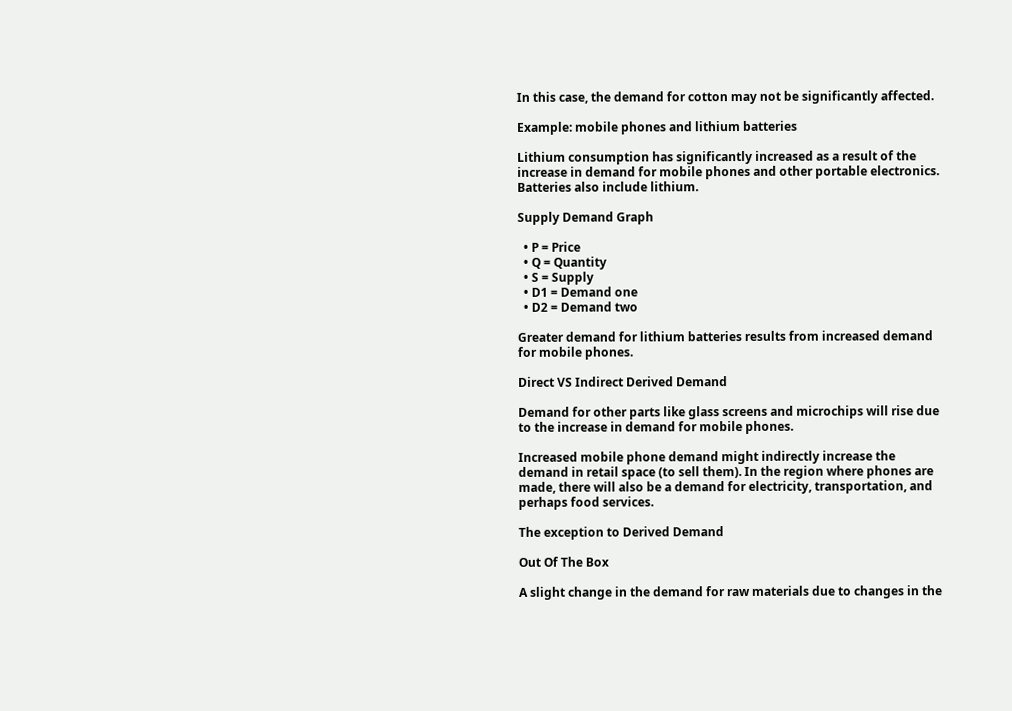In this case, the demand for cotton may not be significantly affected.

Example: mobile phones and lithium batteries

Lithium consumption has significantly increased as a result of the increase in demand for mobile phones and other portable electronics. Batteries also include lithium.

Supply Demand Graph

  • P = Price
  • Q = Quantity
  • S = Supply
  • D1 = Demand one
  • D2 = Demand two

Greater demand for lithium batteries results from increased demand for mobile phones.

Direct VS Indirect Derived Demand

Demand for other parts like glass screens and microchips will rise due to the increase in demand for mobile phones.

Increased mobile phone demand might indirectly increase the demand in retail space (to sell them). In the region where phones are made, there will also be a demand for electricity, transportation, and perhaps food services.

The exception to Derived Demand

Out Of The Box

A slight change in the demand for raw materials due to changes in the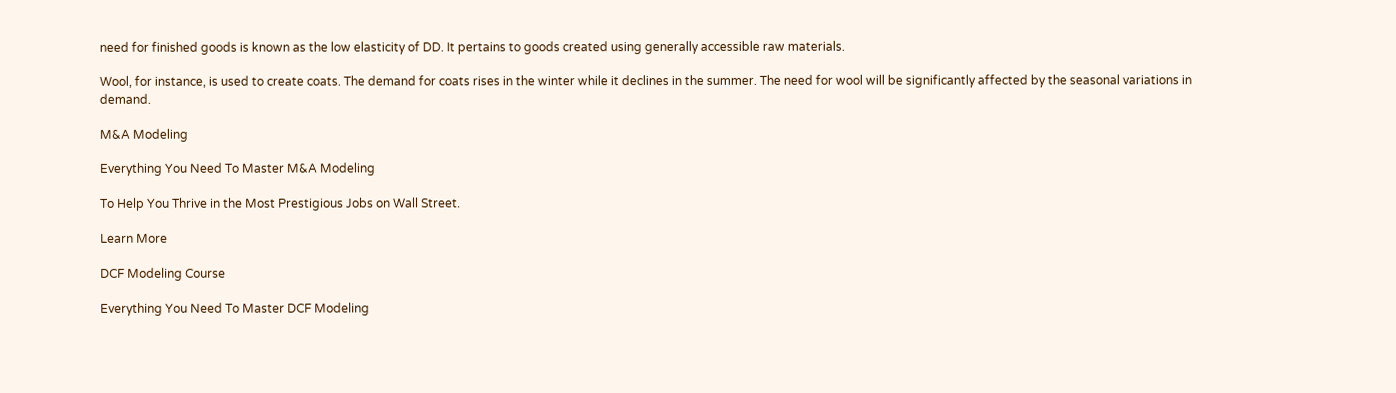need for finished goods is known as the low elasticity of DD. It pertains to goods created using generally accessible raw materials.

Wool, for instance, is used to create coats. The demand for coats rises in the winter while it declines in the summer. The need for wool will be significantly affected by the seasonal variations in demand.

M&A Modeling

Everything You Need To Master M&A Modeling

To Help You Thrive in the Most Prestigious Jobs on Wall Street.

Learn More

DCF Modeling Course

Everything You Need To Master DCF Modeling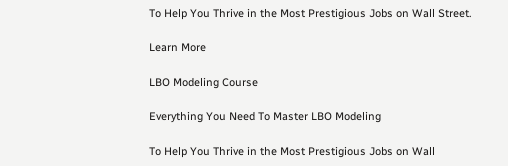To Help You Thrive in the Most Prestigious Jobs on Wall Street.

Learn More

LBO Modeling Course

Everything You Need To Master LBO Modeling

To Help You Thrive in the Most Prestigious Jobs on Wall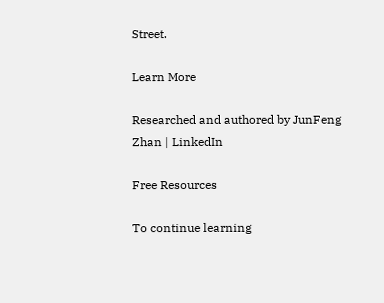Street.

Learn More

Researched and authored by JunFeng Zhan | LinkedIn

Free Resources

To continue learning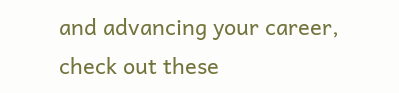and advancing your career, check out these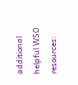additional helpful WSO resources: